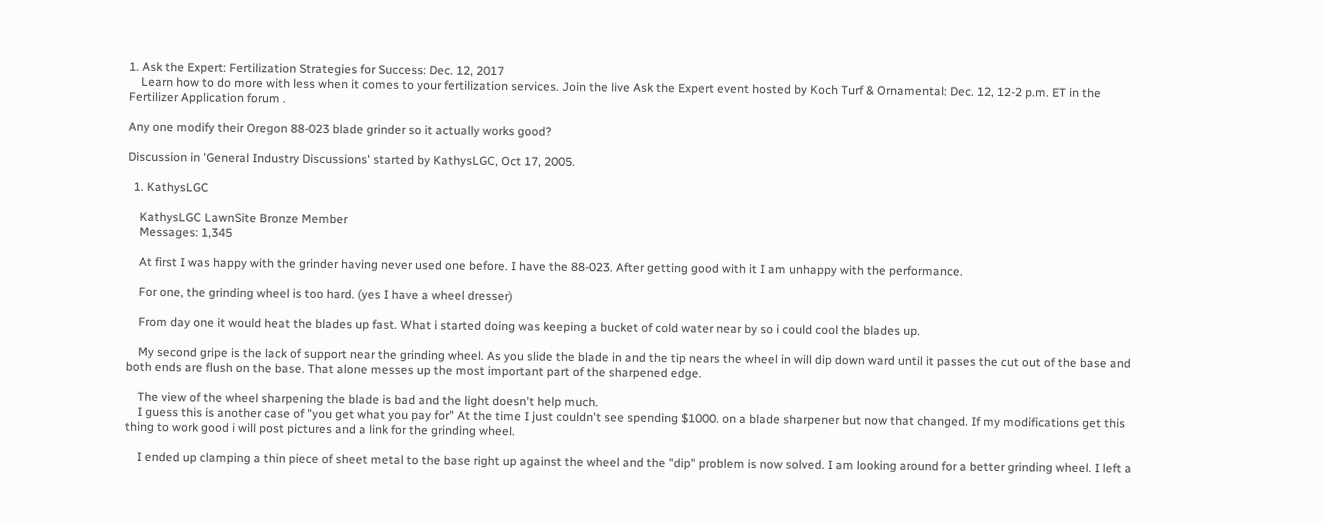1. Ask the Expert: Fertilization Strategies for Success: Dec. 12, 2017
    Learn how to do more with less when it comes to your fertilization services. Join the live Ask the Expert event hosted by Koch Turf & Ornamental: Dec. 12, 12-2 p.m. ET in the Fertilizer Application forum .

Any one modify their Oregon 88-023 blade grinder so it actually works good?

Discussion in 'General Industry Discussions' started by KathysLGC, Oct 17, 2005.

  1. KathysLGC

    KathysLGC LawnSite Bronze Member
    Messages: 1,345

    At first I was happy with the grinder having never used one before. I have the 88-023. After getting good with it I am unhappy with the performance.

    For one, the grinding wheel is too hard. (yes I have a wheel dresser)

    From day one it would heat the blades up fast. What i started doing was keeping a bucket of cold water near by so i could cool the blades up.

    My second gripe is the lack of support near the grinding wheel. As you slide the blade in and the tip nears the wheel in will dip down ward until it passes the cut out of the base and both ends are flush on the base. That alone messes up the most important part of the sharpened edge.

    The view of the wheel sharpening the blade is bad and the light doesn't help much.
    I guess this is another case of "you get what you pay for" At the time I just couldn't see spending $1000. on a blade sharpener but now that changed. If my modifications get this thing to work good i will post pictures and a link for the grinding wheel.

    I ended up clamping a thin piece of sheet metal to the base right up against the wheel and the "dip" problem is now solved. I am looking around for a better grinding wheel. I left a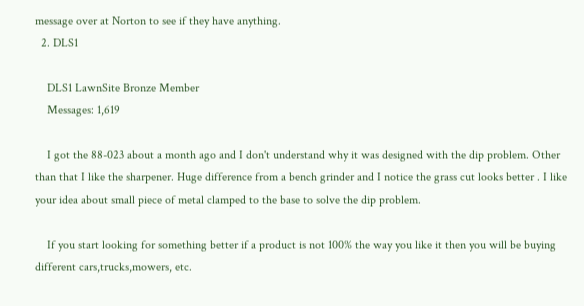message over at Norton to see if they have anything.
  2. DLS1

    DLS1 LawnSite Bronze Member
    Messages: 1,619

    I got the 88-023 about a month ago and I don't understand why it was designed with the dip problem. Other than that I like the sharpener. Huge difference from a bench grinder and I notice the grass cut looks better . I like your idea about small piece of metal clamped to the base to solve the dip problem.

    If you start looking for something better if a product is not 100% the way you like it then you will be buying different cars,trucks,mowers, etc.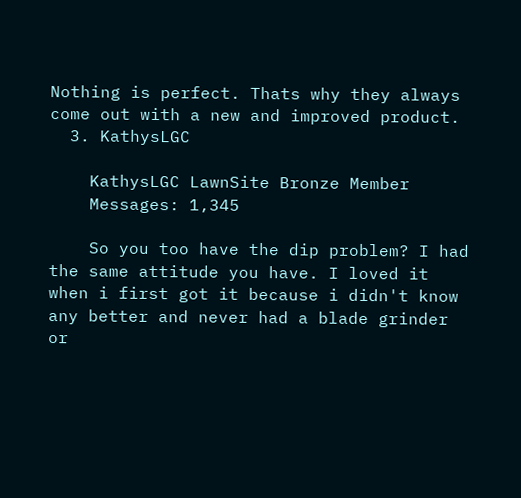Nothing is perfect. Thats why they always come out with a new and improved product.
  3. KathysLGC

    KathysLGC LawnSite Bronze Member
    Messages: 1,345

    So you too have the dip problem? I had the same attitude you have. I loved it when i first got it because i didn't know any better and never had a blade grinder or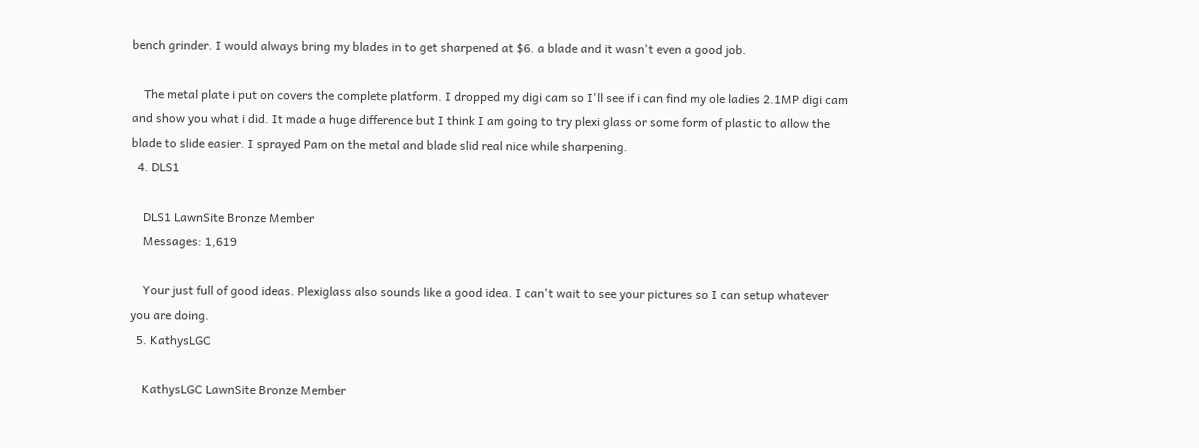bench grinder. I would always bring my blades in to get sharpened at $6. a blade and it wasn't even a good job.

    The metal plate i put on covers the complete platform. I dropped my digi cam so I'll see if i can find my ole ladies 2.1MP digi cam and show you what i did. It made a huge difference but I think I am going to try plexi glass or some form of plastic to allow the blade to slide easier. I sprayed Pam on the metal and blade slid real nice while sharpening.
  4. DLS1

    DLS1 LawnSite Bronze Member
    Messages: 1,619

    Your just full of good ideas. Plexiglass also sounds like a good idea. I can't wait to see your pictures so I can setup whatever you are doing.
  5. KathysLGC

    KathysLGC LawnSite Bronze Member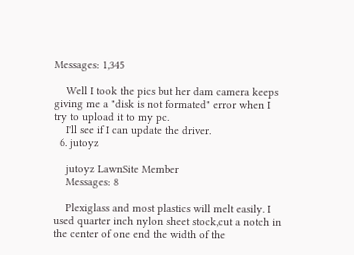Messages: 1,345

    Well I took the pics but her dam camera keeps giving me a "disk is not formated" error when I try to upload it to my pc.
    I'll see if I can update the driver.
  6. jutoyz

    jutoyz LawnSite Member
    Messages: 8

    Plexiglass and most plastics will melt easily. I used quarter inch nylon sheet stock,cut a notch in the center of one end the width of the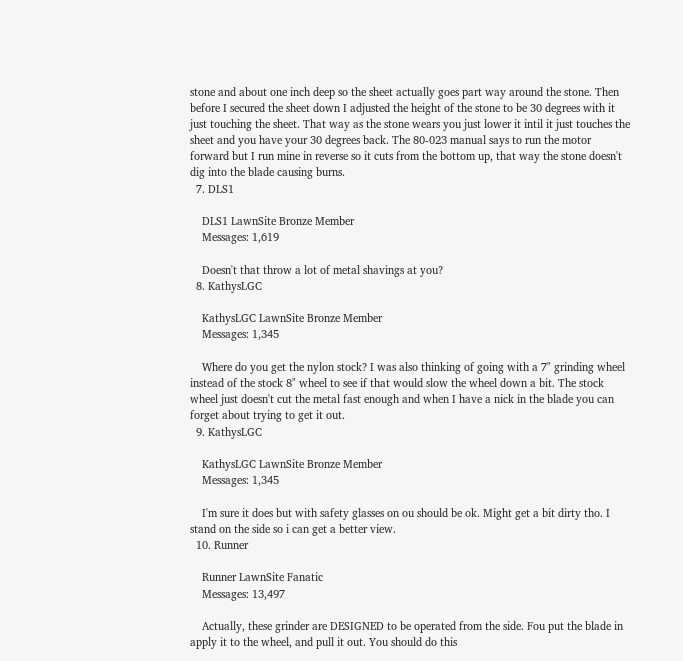stone and about one inch deep so the sheet actually goes part way around the stone. Then before I secured the sheet down I adjusted the height of the stone to be 30 degrees with it just touching the sheet. That way as the stone wears you just lower it intil it just touches the sheet and you have your 30 degrees back. The 80-023 manual says to run the motor forward but I run mine in reverse so it cuts from the bottom up, that way the stone doesn't dig into the blade causing burns.
  7. DLS1

    DLS1 LawnSite Bronze Member
    Messages: 1,619

    Doesn't that throw a lot of metal shavings at you?
  8. KathysLGC

    KathysLGC LawnSite Bronze Member
    Messages: 1,345

    Where do you get the nylon stock? I was also thinking of going with a 7" grinding wheel instead of the stock 8" wheel to see if that would slow the wheel down a bit. The stock wheel just doesn't cut the metal fast enough and when I have a nick in the blade you can forget about trying to get it out.
  9. KathysLGC

    KathysLGC LawnSite Bronze Member
    Messages: 1,345

    I'm sure it does but with safety glasses on ou should be ok. Might get a bit dirty tho. I stand on the side so i can get a better view.
  10. Runner

    Runner LawnSite Fanatic
    Messages: 13,497

    Actually, these grinder are DESIGNED to be operated from the side. Fou put the blade in apply it to the wheel, and pull it out. You should do this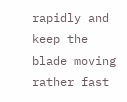rapidly and keep the blade moving rather fast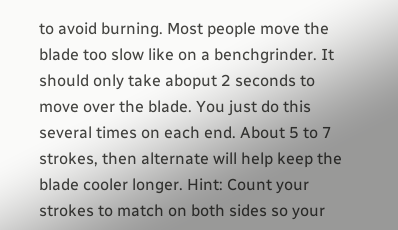to avoid burning. Most people move the blade too slow like on a benchgrinder. It should only take aboput 2 seconds to move over the blade. You just do this several times on each end. About 5 to 7 strokes, then alternate will help keep the blade cooler longer. Hint: Count your strokes to match on both sides so your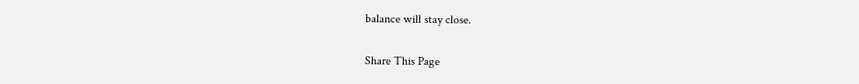balance will stay close.

Share This Page